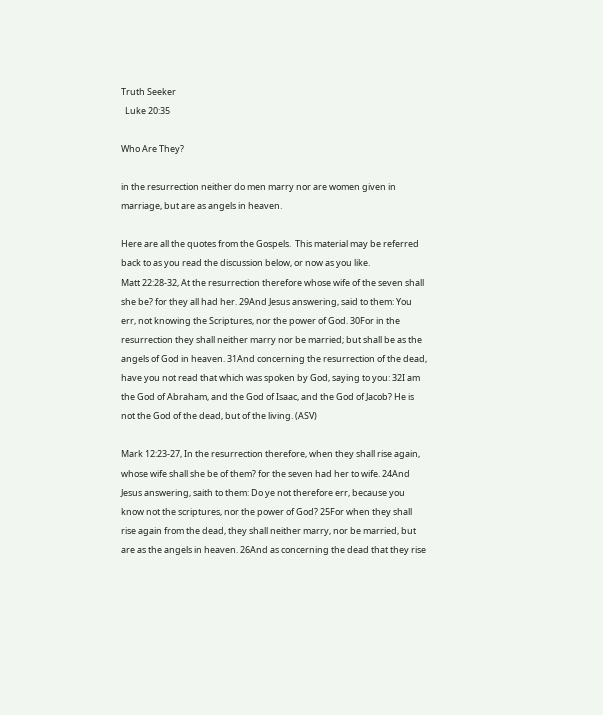Truth Seeker
  Luke 20:35

Who Are They?

in the resurrection neither do men marry nor are women given in marriage, but are as angels in heaven.

Here are all the quotes from the Gospels.  This material may be referred back to as you read the discussion below, or now as you like.
Matt 22:28-32, At the resurrection therefore whose wife of the seven shall she be? for they all had her. 29And Jesus answering, said to them: You err, not knowing the Scriptures, nor the power of God. 30For in the resurrection they shall neither marry nor be married; but shall be as the angels of God in heaven. 31And concerning the resurrection of the dead, have you not read that which was spoken by God, saying to you: 32I am the God of Abraham, and the God of Isaac, and the God of Jacob? He is not the God of the dead, but of the living. (ASV)

Mark 12:23-27, In the resurrection therefore, when they shall rise again, whose wife shall she be of them? for the seven had her to wife. 24And Jesus answering, saith to them: Do ye not therefore err, because you know not the scriptures, nor the power of God? 25For when they shall rise again from the dead, they shall neither marry, nor be married, but are as the angels in heaven. 26And as concerning the dead that they rise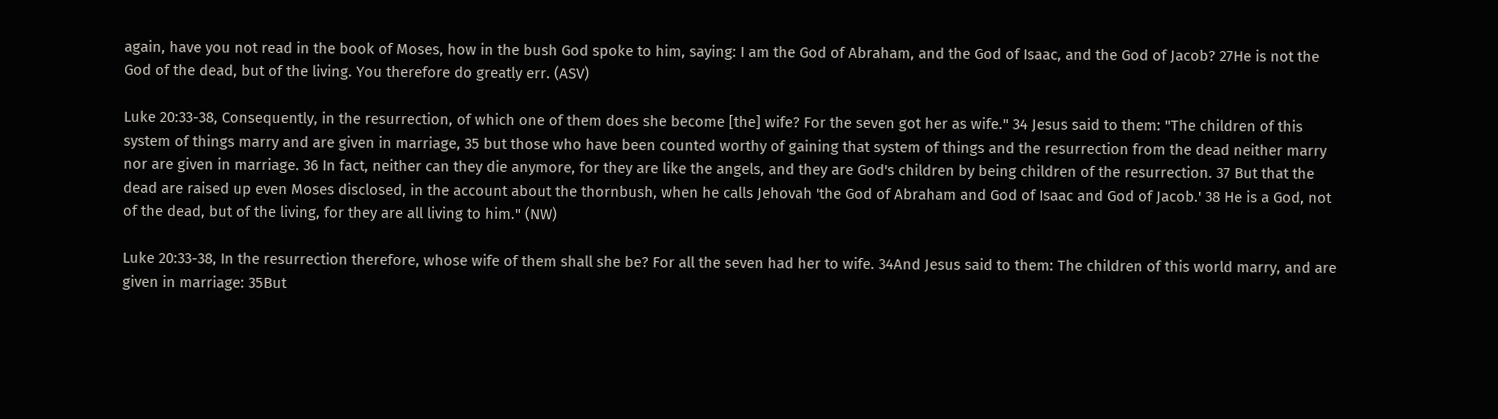again, have you not read in the book of Moses, how in the bush God spoke to him, saying: I am the God of Abraham, and the God of Isaac, and the God of Jacob? 27He is not the God of the dead, but of the living. You therefore do greatly err. (ASV)

Luke 20:33-38, Consequently, in the resurrection, of which one of them does she become [the] wife? For the seven got her as wife." 34 Jesus said to them: "The children of this system of things marry and are given in marriage, 35 but those who have been counted worthy of gaining that system of things and the resurrection from the dead neither marry nor are given in marriage. 36 In fact, neither can they die anymore, for they are like the angels, and they are God's children by being children of the resurrection. 37 But that the dead are raised up even Moses disclosed, in the account about the thornbush, when he calls Jehovah 'the God of Abraham and God of Isaac and God of Jacob.' 38 He is a God, not of the dead, but of the living, for they are all living to him." (NW)

Luke 20:33-38, In the resurrection therefore, whose wife of them shall she be? For all the seven had her to wife. 34And Jesus said to them: The children of this world marry, and are given in marriage: 35But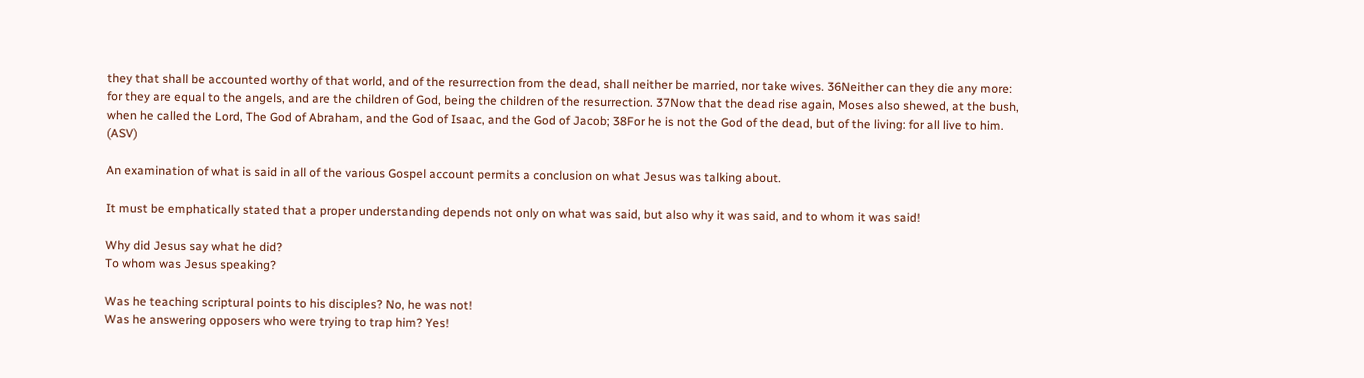they that shall be accounted worthy of that world, and of the resurrection from the dead, shall neither be married, nor take wives. 36Neither can they die any more: for they are equal to the angels, and are the children of God, being the children of the resurrection. 37Now that the dead rise again, Moses also shewed, at the bush, when he called the Lord, The God of Abraham, and the God of Isaac, and the God of Jacob; 38For he is not the God of the dead, but of the living: for all live to him. (ASV)

An examination of what is said in all of the various Gospel account permits a conclusion on what Jesus was talking about.

It must be emphatically stated that a proper understanding depends not only on what was said, but also why it was said, and to whom it was said!

Why did Jesus say what he did?
To whom was Jesus speaking?

Was he teaching scriptural points to his disciples? No, he was not!
Was he answering opposers who were trying to trap him? Yes!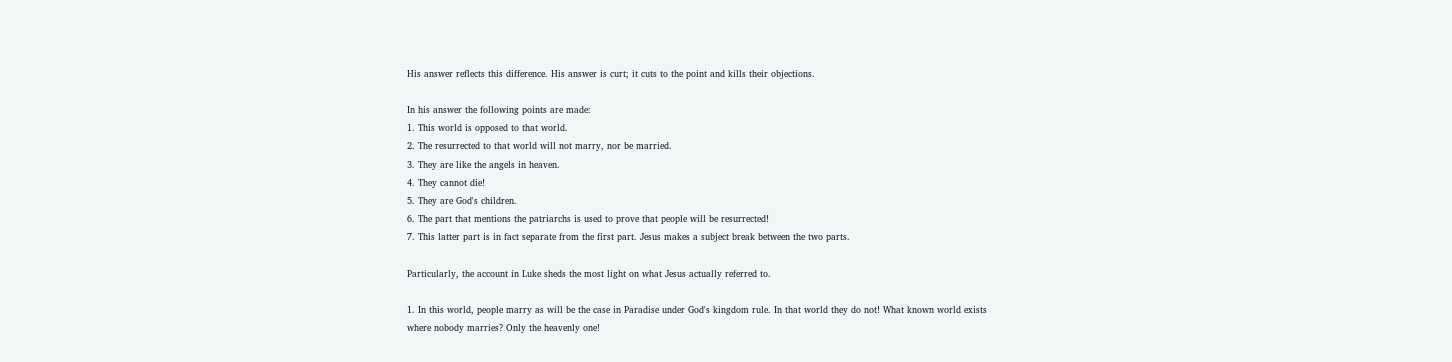His answer reflects this difference. His answer is curt; it cuts to the point and kills their objections.

In his answer the following points are made:
1. This world is opposed to that world.
2. The resurrected to that world will not marry, nor be married.
3. They are like the angels in heaven.
4. They cannot die!
5. They are God's children.
6. The part that mentions the patriarchs is used to prove that people will be resurrected!
7. This latter part is in fact separate from the first part. Jesus makes a subject break between the two parts.

Particularly, the account in Luke sheds the most light on what Jesus actually referred to.

1. In this world, people marry as will be the case in Paradise under God's kingdom rule. In that world they do not! What known world exists where nobody marries? Only the heavenly one!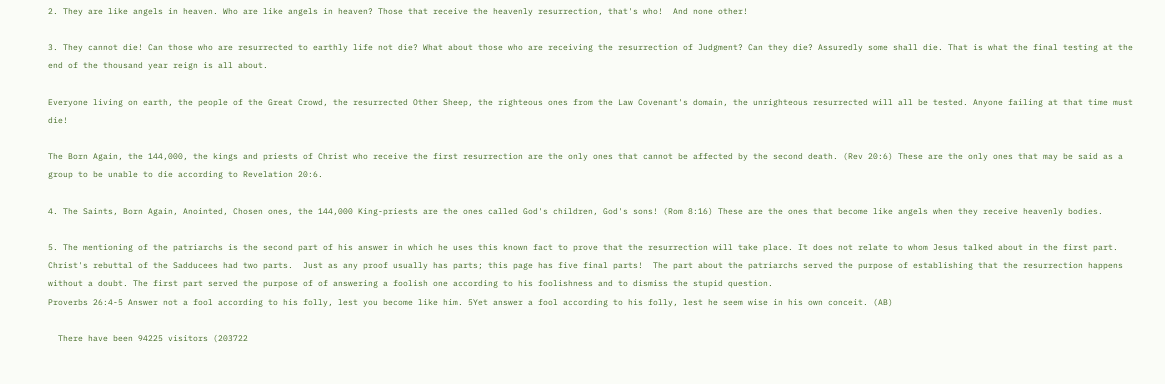2. They are like angels in heaven. Who are like angels in heaven? Those that receive the heavenly resurrection, that's who!  And none other!

3. They cannot die! Can those who are resurrected to earthly life not die? What about those who are receiving the resurrection of Judgment? Can they die? Assuredly some shall die. That is what the final testing at the end of the thousand year reign is all about.

Everyone living on earth, the people of the Great Crowd, the resurrected Other Sheep, the righteous ones from the Law Covenant's domain, the unrighteous resurrected will all be tested. Anyone failing at that time must die!

The Born Again, the 144,000, the kings and priests of Christ who receive the first resurrection are the only ones that cannot be affected by the second death. (Rev 20:6) These are the only ones that may be said as a group to be unable to die according to Revelation 20:6.

4. The Saints, Born Again, Anointed, Chosen ones, the 144,000 King-priests are the ones called God's children, God's sons! (Rom 8:16) These are the ones that become like angels when they receive heavenly bodies.

5. The mentioning of the patriarchs is the second part of his answer in which he uses this known fact to prove that the resurrection will take place. It does not relate to whom Jesus talked about in the first part.
Christ's rebuttal of the Sadducees had two parts.  Just as any proof usually has parts; this page has five final parts!  The part about the patriarchs served the purpose of establishing that the resurrection happens without a doubt. The first part served the purpose of of answering a foolish one according to his foolishness and to dismiss the stupid question.
Proverbs 26:4-5 Answer not a fool according to his folly, lest you become like him. 5Yet answer a fool according to his folly, lest he seem wise in his own conceit. (AB)

  There have been 94225 visitors (203722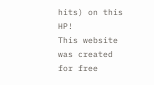hits) on this HP!
This website was created for free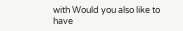with Would you also like to have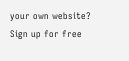your own website?
Sign up for free